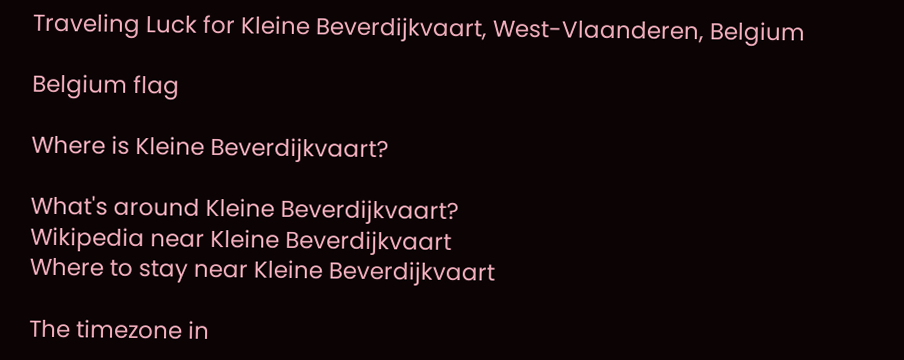Traveling Luck for Kleine Beverdijkvaart, West-Vlaanderen, Belgium

Belgium flag

Where is Kleine Beverdijkvaart?

What's around Kleine Beverdijkvaart?
Wikipedia near Kleine Beverdijkvaart
Where to stay near Kleine Beverdijkvaart

The timezone in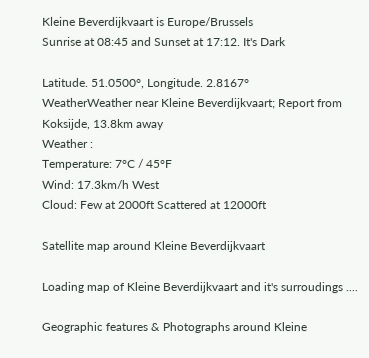Kleine Beverdijkvaart is Europe/Brussels
Sunrise at 08:45 and Sunset at 17:12. It's Dark

Latitude. 51.0500°, Longitude. 2.8167°
WeatherWeather near Kleine Beverdijkvaart; Report from Koksijde, 13.8km away
Weather :
Temperature: 7°C / 45°F
Wind: 17.3km/h West
Cloud: Few at 2000ft Scattered at 12000ft

Satellite map around Kleine Beverdijkvaart

Loading map of Kleine Beverdijkvaart and it's surroudings ....

Geographic features & Photographs around Kleine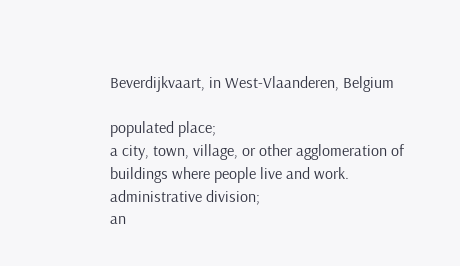Beverdijkvaart, in West-Vlaanderen, Belgium

populated place;
a city, town, village, or other agglomeration of buildings where people live and work.
administrative division;
an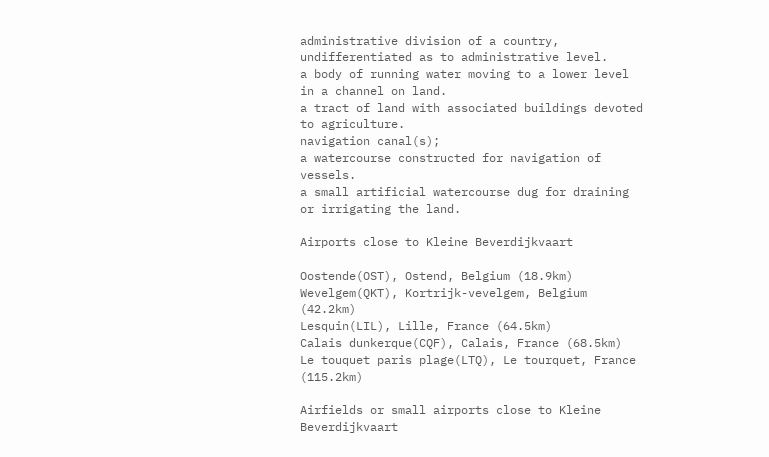administrative division of a country, undifferentiated as to administrative level.
a body of running water moving to a lower level in a channel on land.
a tract of land with associated buildings devoted to agriculture.
navigation canal(s);
a watercourse constructed for navigation of vessels.
a small artificial watercourse dug for draining or irrigating the land.

Airports close to Kleine Beverdijkvaart

Oostende(OST), Ostend, Belgium (18.9km)
Wevelgem(QKT), Kortrijk-vevelgem, Belgium (42.2km)
Lesquin(LIL), Lille, France (64.5km)
Calais dunkerque(CQF), Calais, France (68.5km)
Le touquet paris plage(LTQ), Le tourquet, France (115.2km)

Airfields or small airports close to Kleine Beverdijkvaart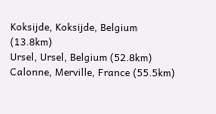Koksijde, Koksijde, Belgium (13.8km)
Ursel, Ursel, Belgium (52.8km)
Calonne, Merville, France (55.5km)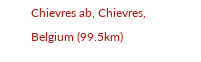Chievres ab, Chievres, Belgium (99.5km)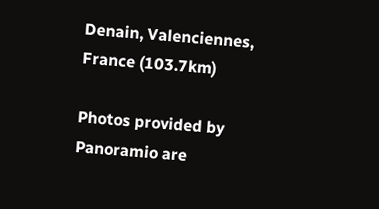Denain, Valenciennes, France (103.7km)

Photos provided by Panoramio are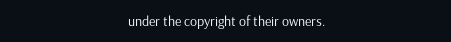under the copyright of their owners.